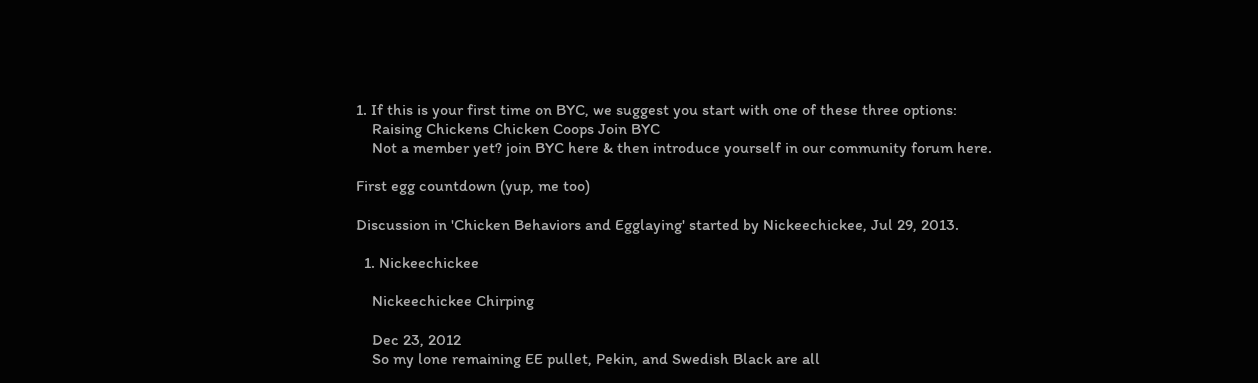1. If this is your first time on BYC, we suggest you start with one of these three options:
    Raising Chickens Chicken Coops Join BYC
    Not a member yet? join BYC here & then introduce yourself in our community forum here.

First egg countdown (yup, me too)

Discussion in 'Chicken Behaviors and Egglaying' started by Nickeechickee, Jul 29, 2013.

  1. Nickeechickee

    Nickeechickee Chirping

    Dec 23, 2012
    So my lone remaining EE pullet, Pekin, and Swedish Black are all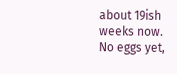about 19ish weeks now. No eggs yet,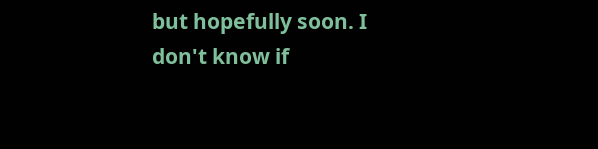but hopefully soon. I don't know if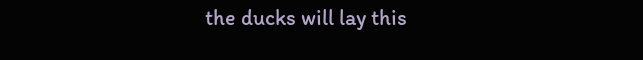the ducks will lay this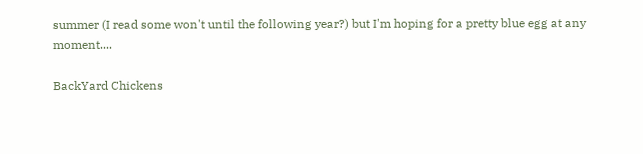summer (I read some won't until the following year?) but I'm hoping for a pretty blue egg at any moment....

BackYard Chickens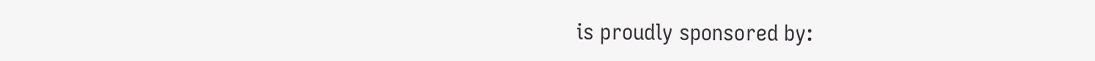is proudly sponsored by: